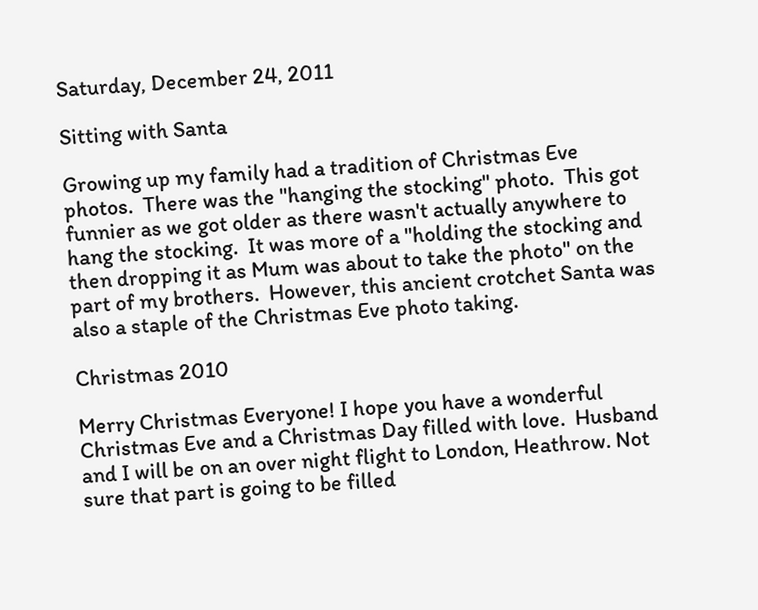Saturday, December 24, 2011

Sitting with Santa

Growing up my family had a tradition of Christmas Eve photos.  There was the "hanging the stocking" photo.  This got funnier as we got older as there wasn't actually anywhere to hang the stocking.  It was more of a "holding the stocking and then dropping it as Mum was about to take the photo" on the part of my brothers.  However, this ancient crotchet Santa was also a staple of the Christmas Eve photo taking.

Christmas 2010

Merry Christmas Everyone! I hope you have a wonderful Christmas Eve and a Christmas Day filled with love.  Husband and I will be on an over night flight to London, Heathrow. Not sure that part is going to be filled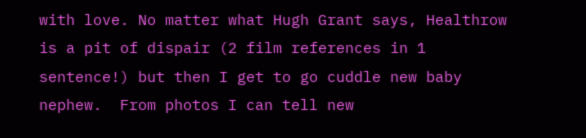with love. No matter what Hugh Grant says, Healthrow is a pit of dispair (2 film references in 1 sentence!) but then I get to go cuddle new baby nephew.  From photos I can tell new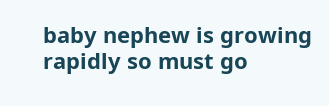baby nephew is growing rapidly so must go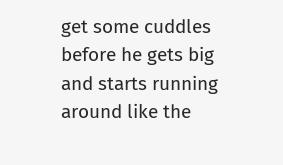get some cuddles before he gets big and starts running around like the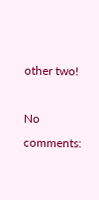other two!

No comments: